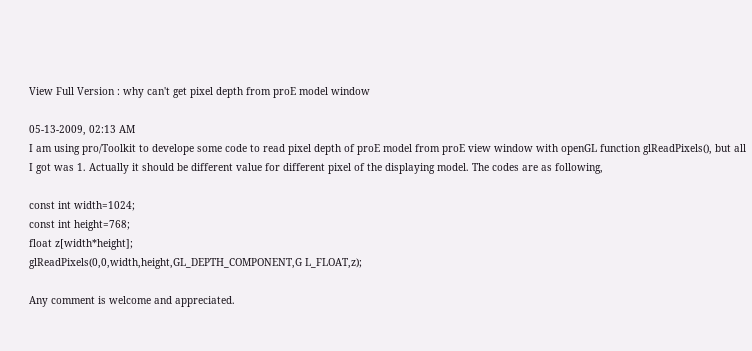View Full Version : why can't get pixel depth from proE model window

05-13-2009, 02:13 AM
I am using pro/Toolkit to develope some code to read pixel depth of proE model from proE view window with openGL function glReadPixels(), but all I got was 1. Actually it should be different value for different pixel of the displaying model. The codes are as following,

const int width=1024;
const int height=768;
float z[width*height];
glReadPixels(0,0,width,height,GL_DEPTH_COMPONENT,G L_FLOAT,z);

Any comment is welcome and appreciated.